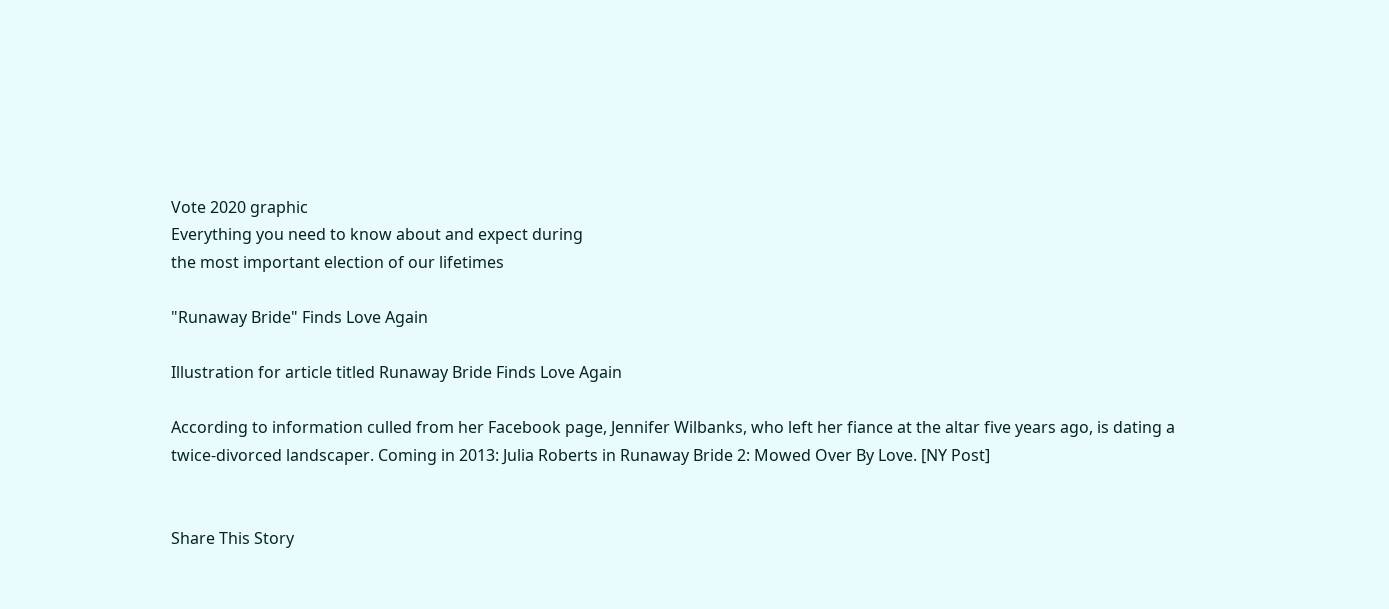Vote 2020 graphic
Everything you need to know about and expect during
the most important election of our lifetimes

"Runaway Bride" Finds Love Again

Illustration for article titled Runaway Bride Finds Love Again

According to information culled from her Facebook page, Jennifer Wilbanks, who left her fiance at the altar five years ago, is dating a twice-divorced landscaper. Coming in 2013: Julia Roberts in Runaway Bride 2: Mowed Over By Love. [NY Post]


Share This Story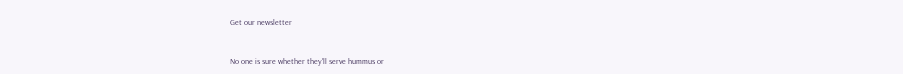Get our newsletter


No one is sure whether they'll serve hummus or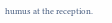humus at the reception.